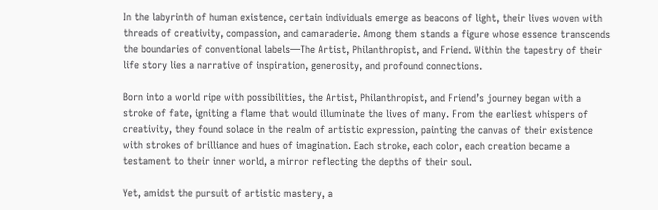In the labyrinth of human existence, certain individuals emerge as beacons of light, their lives woven with threads of creativity, compassion, and camaraderie. Among them stands a figure whose essence transcends the boundaries of conventional labels—The Artist, Philanthropist, and Friend. Within the tapestry of their life story lies a narrative of inspiration, generosity, and profound connections.

Born into a world ripe with possibilities, the Artist, Philanthropist, and Friend’s journey began with a stroke of fate, igniting a flame that would illuminate the lives of many. From the earliest whispers of creativity, they found solace in the realm of artistic expression, painting the canvas of their existence with strokes of brilliance and hues of imagination. Each stroke, each color, each creation became a testament to their inner world, a mirror reflecting the depths of their soul.

Yet, amidst the pursuit of artistic mastery, a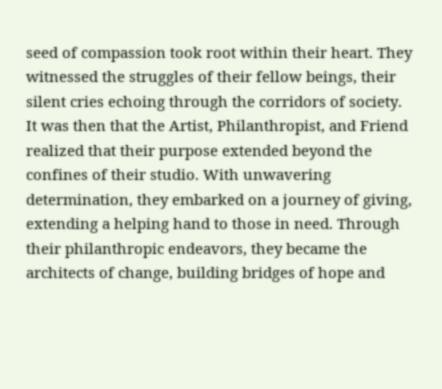seed of compassion took root within their heart. They witnessed the struggles of their fellow beings, their silent cries echoing through the corridors of society. It was then that the Artist, Philanthropist, and Friend realized that their purpose extended beyond the confines of their studio. With unwavering determination, they embarked on a journey of giving, extending a helping hand to those in need. Through their philanthropic endeavors, they became the architects of change, building bridges of hope and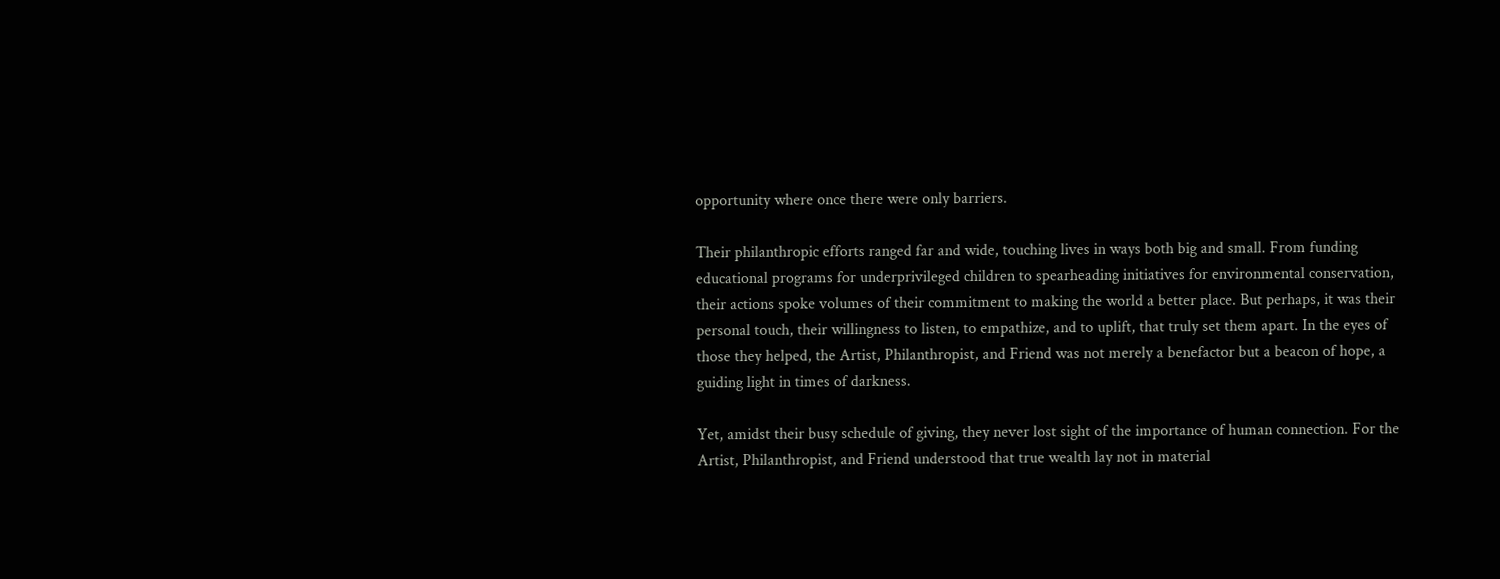opportunity where once there were only barriers.

Their philanthropic efforts ranged far and wide, touching lives in ways both big and small. From funding educational programs for underprivileged children to spearheading initiatives for environmental conservation, their actions spoke volumes of their commitment to making the world a better place. But perhaps, it was their personal touch, their willingness to listen, to empathize, and to uplift, that truly set them apart. In the eyes of those they helped, the Artist, Philanthropist, and Friend was not merely a benefactor but a beacon of hope, a guiding light in times of darkness.

Yet, amidst their busy schedule of giving, they never lost sight of the importance of human connection. For the Artist, Philanthropist, and Friend understood that true wealth lay not in material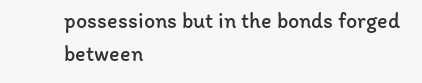possessions but in the bonds forged between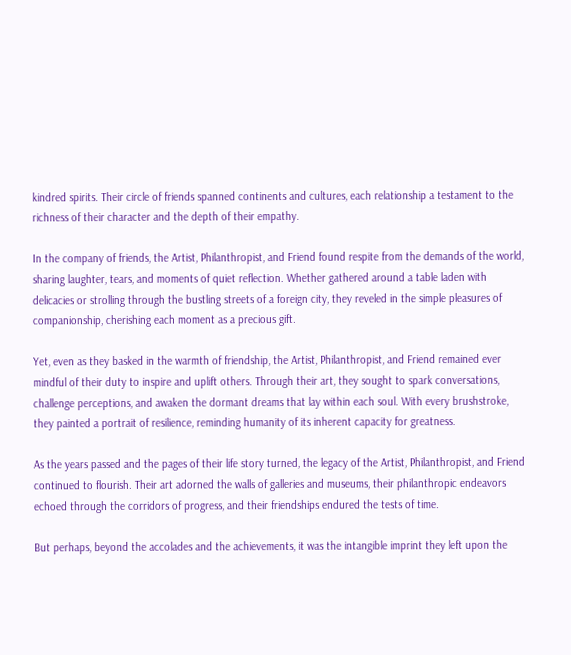kindred spirits. Their circle of friends spanned continents and cultures, each relationship a testament to the richness of their character and the depth of their empathy.

In the company of friends, the Artist, Philanthropist, and Friend found respite from the demands of the world, sharing laughter, tears, and moments of quiet reflection. Whether gathered around a table laden with delicacies or strolling through the bustling streets of a foreign city, they reveled in the simple pleasures of companionship, cherishing each moment as a precious gift.

Yet, even as they basked in the warmth of friendship, the Artist, Philanthropist, and Friend remained ever mindful of their duty to inspire and uplift others. Through their art, they sought to spark conversations, challenge perceptions, and awaken the dormant dreams that lay within each soul. With every brushstroke, they painted a portrait of resilience, reminding humanity of its inherent capacity for greatness.

As the years passed and the pages of their life story turned, the legacy of the Artist, Philanthropist, and Friend continued to flourish. Their art adorned the walls of galleries and museums, their philanthropic endeavors echoed through the corridors of progress, and their friendships endured the tests of time.

But perhaps, beyond the accolades and the achievements, it was the intangible imprint they left upon the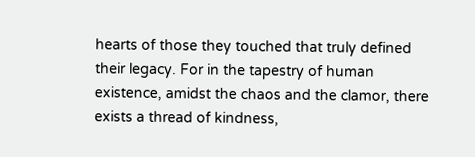hearts of those they touched that truly defined their legacy. For in the tapestry of human existence, amidst the chaos and the clamor, there exists a thread of kindness,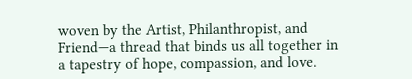woven by the Artist, Philanthropist, and Friend—a thread that binds us all together in a tapestry of hope, compassion, and love.